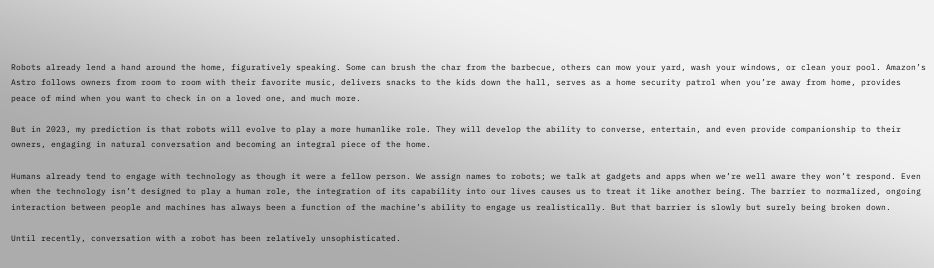Robots already lend a hand around the home, figuratively speaking. Some can brush the char from the barbecue, others can mow your yard, wash your windows, or clean your pool. Amazon’s Astro follows owners from room to room with their favorite music, delivers snacks to the kids down the hall, serves as a home security patrol when you’re away from home, provides peace of mind when you want to check in on a loved one, and much more.

But in 2023, my prediction is that robots will evolve to play a more humanlike role. They will develop the ability to converse, entertain, and even provide companionship to their owners, engaging in natural conversation and becoming an integral piece of the home.

Humans already tend to engage with technology as though it were a fellow person. We assign names to robots; we talk at gadgets and apps when we’re well aware they won’t respond. Even when the technology isn’t designed to play a human role, the integration of its capability into our lives causes us to treat it like another being. The barrier to normalized, ongoing interaction between people and machines has always been a function of the machine’s ability to engage us realistically. But that barrier is slowly but surely being broken down.

Until recently, conversation with a robot has been relatively unsophisticated.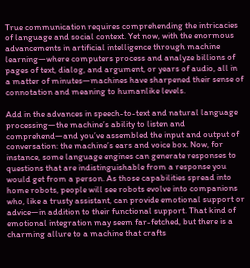True communication requires comprehending the intricacies of language and social context. Yet now, with the enormous advancements in artificial intelligence through machine learning—where computers process and analyze billions of pages of text, dialog, and argument, or years of audio, all in a matter of minutes—machines have sharpened their sense of connotation and meaning to humanlike levels.

Add in the advances in speech-to-text and natural language processing—the machine’s ability to listen and comprehend—and you’ve assembled the input and output of conversation: the machine’s ears and voice box. Now, for instance, some language engines can generate responses to questions that are indistinguishable from a response you would get from a person. As those capabilities spread into home robots, people will see robots evolve into companions who, like a trusty assistant, can provide emotional support or advice—in addition to their functional support. That kind of emotional integration may seem far-fetched, but there is a charming allure to a machine that crafts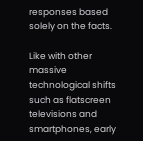responses based solely on the facts.

Like with other massive technological shifts such as flatscreen televisions and smartphones, early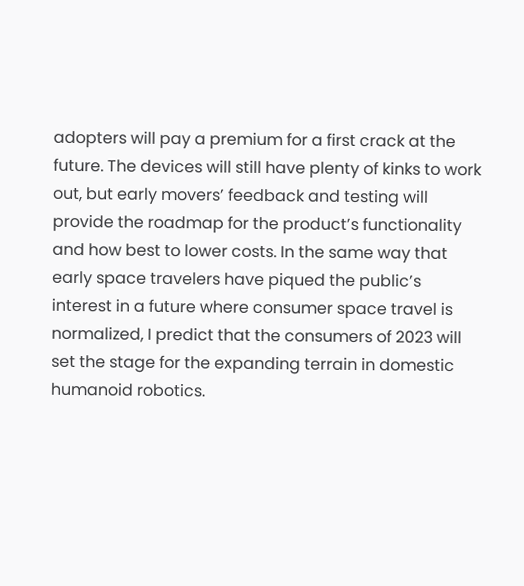adopters will pay a premium for a first crack at the future. The devices will still have plenty of kinks to work out, but early movers’ feedback and testing will provide the roadmap for the product’s functionality and how best to lower costs. In the same way that early space travelers have piqued the public’s interest in a future where consumer space travel is normalized, I predict that the consumers of 2023 will set the stage for the expanding terrain in domestic humanoid robotics.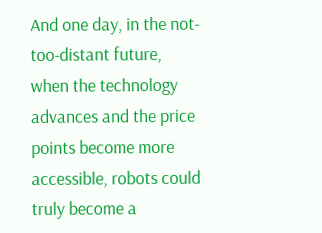And one day, in the not-too-distant future, when the technology advances and the price points become more accessible, robots could truly become a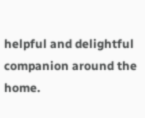helpful and delightful companion around the home.